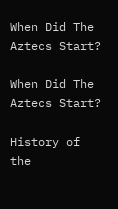When Did The Aztecs Start?

When Did The Aztecs Start?

History of the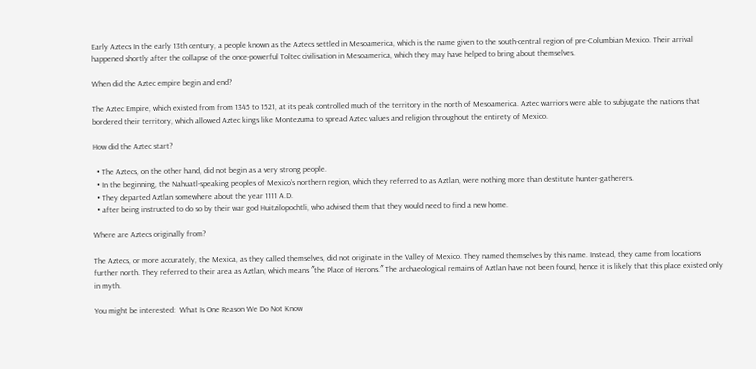Early Aztecs In the early 13th century, a people known as the Aztecs settled in Mesoamerica, which is the name given to the south-central region of pre-Columbian Mexico. Their arrival happened shortly after the collapse of the once-powerful Toltec civilisation in Mesoamerica, which they may have helped to bring about themselves.

When did the Aztec empire begin and end?

The Aztec Empire, which existed from from 1345 to 1521, at its peak controlled much of the territory in the north of Mesoamerica. Aztec warriors were able to subjugate the nations that bordered their territory, which allowed Aztec kings like Montezuma to spread Aztec values and religion throughout the entirety of Mexico.

How did the Aztec start?

  • The Aztecs, on the other hand, did not begin as a very strong people.
  • In the beginning, the Nahuatl-speaking peoples of Mexico’s northern region, which they referred to as Aztlan, were nothing more than destitute hunter-gatherers.
  • They departed Aztlan somewhere about the year 1111 A.D.
  • after being instructed to do so by their war god Huitzilopochtli, who advised them that they would need to find a new home.

Where are Aztecs originally from?

The Aztecs, or more accurately, the Mexica, as they called themselves, did not originate in the Valley of Mexico. They named themselves by this name. Instead, they came from locations further north. They referred to their area as Aztlan, which means ″the Place of Herons.″ The archaeological remains of Aztlan have not been found, hence it is likely that this place existed only in myth.

You might be interested:  What Is One Reason We Do Not Know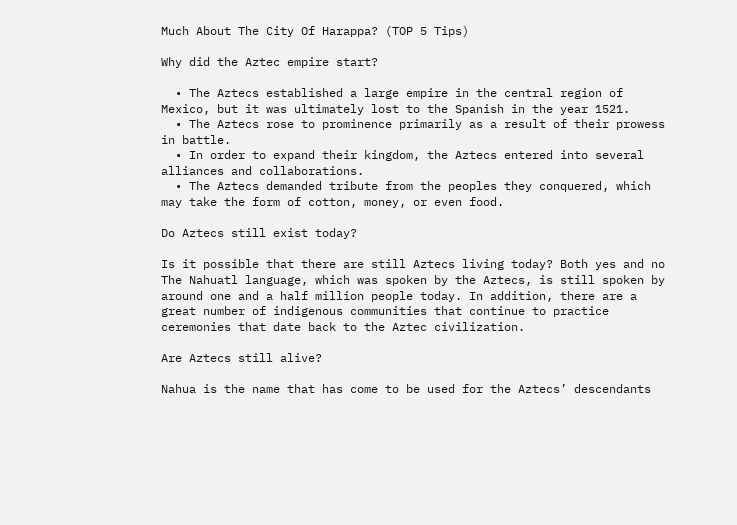Much About The City Of Harappa? (TOP 5 Tips)

Why did the Aztec empire start?

  • The Aztecs established a large empire in the central region of Mexico, but it was ultimately lost to the Spanish in the year 1521.
  • The Aztecs rose to prominence primarily as a result of their prowess in battle.
  • In order to expand their kingdom, the Aztecs entered into several alliances and collaborations.
  • The Aztecs demanded tribute from the peoples they conquered, which may take the form of cotton, money, or even food.

Do Aztecs still exist today?

Is it possible that there are still Aztecs living today? Both yes and no The Nahuatl language, which was spoken by the Aztecs, is still spoken by around one and a half million people today. In addition, there are a great number of indigenous communities that continue to practice ceremonies that date back to the Aztec civilization.

Are Aztecs still alive?

Nahua is the name that has come to be used for the Aztecs’ descendants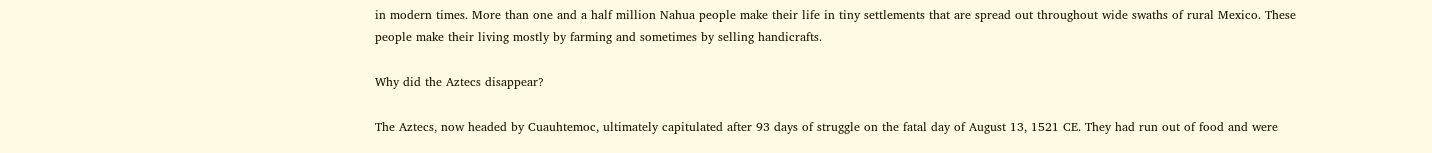in modern times. More than one and a half million Nahua people make their life in tiny settlements that are spread out throughout wide swaths of rural Mexico. These people make their living mostly by farming and sometimes by selling handicrafts.

Why did the Aztecs disappear?

The Aztecs, now headed by Cuauhtemoc, ultimately capitulated after 93 days of struggle on the fatal day of August 13, 1521 CE. They had run out of food and were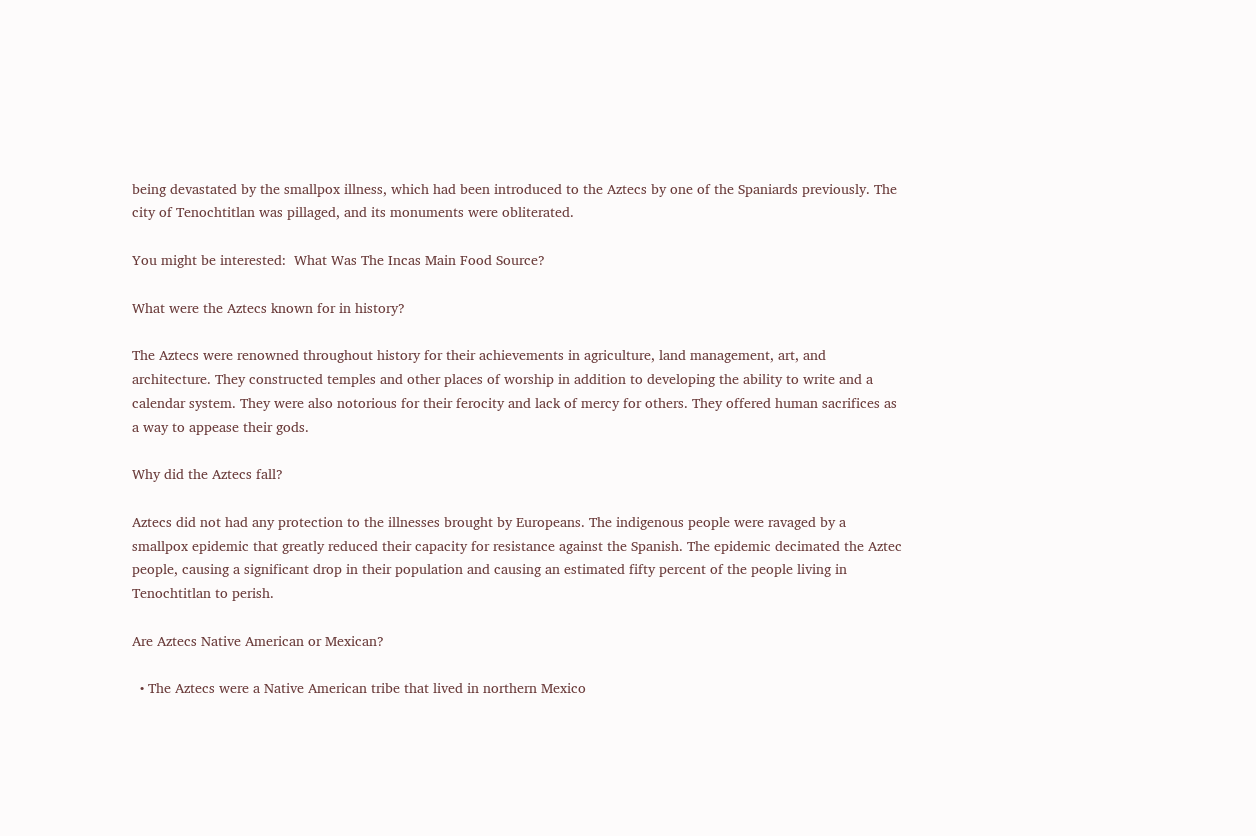being devastated by the smallpox illness, which had been introduced to the Aztecs by one of the Spaniards previously. The city of Tenochtitlan was pillaged, and its monuments were obliterated.

You might be interested:  What Was The Incas Main Food Source?

What were the Aztecs known for in history?

The Aztecs were renowned throughout history for their achievements in agriculture, land management, art, and architecture. They constructed temples and other places of worship in addition to developing the ability to write and a calendar system. They were also notorious for their ferocity and lack of mercy for others. They offered human sacrifices as a way to appease their gods.

Why did the Aztecs fall?

Aztecs did not had any protection to the illnesses brought by Europeans. The indigenous people were ravaged by a smallpox epidemic that greatly reduced their capacity for resistance against the Spanish. The epidemic decimated the Aztec people, causing a significant drop in their population and causing an estimated fifty percent of the people living in Tenochtitlan to perish.

Are Aztecs Native American or Mexican?

  • The Aztecs were a Native American tribe that lived in northern Mexico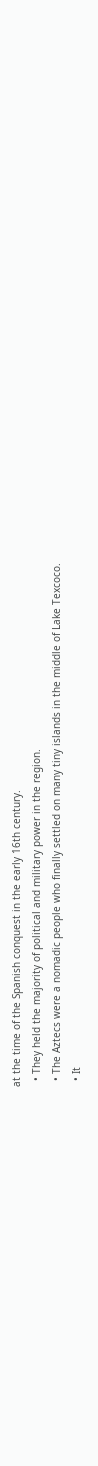at the time of the Spanish conquest in the early 16th century.
  • They held the majority of political and military power in the region.
  • The Aztecs were a nomadic people who finally settled on many tiny islands in the middle of Lake Texcoco.
  • It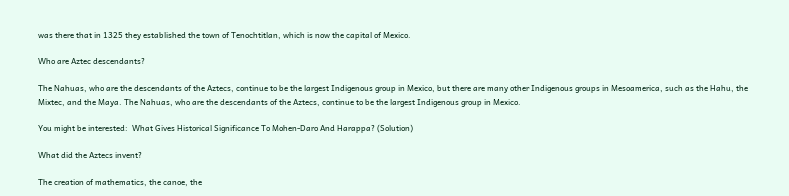was there that in 1325 they established the town of Tenochtitlan, which is now the capital of Mexico.

Who are Aztec descendants?

The Nahuas, who are the descendants of the Aztecs, continue to be the largest Indigenous group in Mexico, but there are many other Indigenous groups in Mesoamerica, such as the Hahu, the Mixtec, and the Maya. The Nahuas, who are the descendants of the Aztecs, continue to be the largest Indigenous group in Mexico.

You might be interested:  What Gives Historical Significance To Mohen-Daro And Harappa? (Solution)

What did the Aztecs invent?

The creation of mathematics, the canoe, the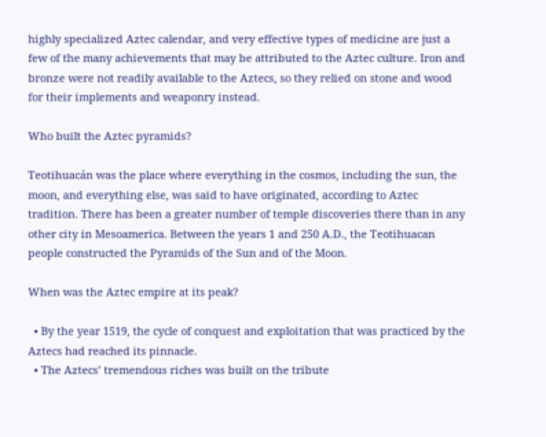highly specialized Aztec calendar, and very effective types of medicine are just a few of the many achievements that may be attributed to the Aztec culture. Iron and bronze were not readily available to the Aztecs, so they relied on stone and wood for their implements and weaponry instead.

Who built the Aztec pyramids?

Teotihuacán was the place where everything in the cosmos, including the sun, the moon, and everything else, was said to have originated, according to Aztec tradition. There has been a greater number of temple discoveries there than in any other city in Mesoamerica. Between the years 1 and 250 A.D., the Teotihuacan people constructed the Pyramids of the Sun and of the Moon.

When was the Aztec empire at its peak?

  • By the year 1519, the cycle of conquest and exploitation that was practiced by the Aztecs had reached its pinnacle.
  • The Aztecs’ tremendous riches was built on the tribute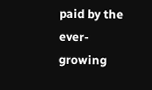paid by the ever-growing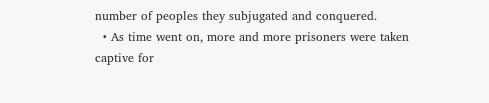number of peoples they subjugated and conquered.
  • As time went on, more and more prisoners were taken captive for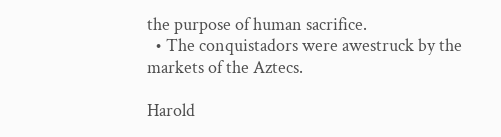the purpose of human sacrifice.
  • The conquistadors were awestruck by the markets of the Aztecs.

Harold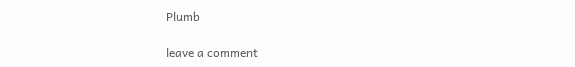Plumb

leave a comment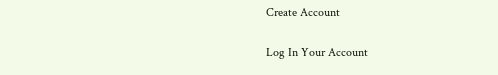Create Account

Log In Your Account